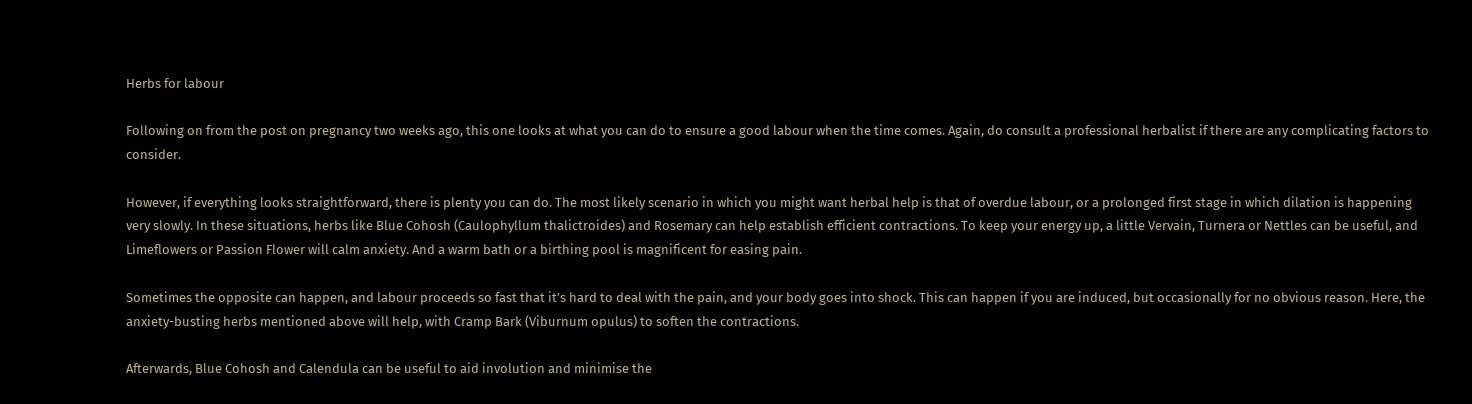Herbs for labour

Following on from the post on pregnancy two weeks ago, this one looks at what you can do to ensure a good labour when the time comes. Again, do consult a professional herbalist if there are any complicating factors to consider.

However, if everything looks straightforward, there is plenty you can do. The most likely scenario in which you might want herbal help is that of overdue labour, or a prolonged first stage in which dilation is happening very slowly. In these situations, herbs like Blue Cohosh (Caulophyllum thalictroides) and Rosemary can help establish efficient contractions. To keep your energy up, a little Vervain, Turnera or Nettles can be useful, and Limeflowers or Passion Flower will calm anxiety. And a warm bath or a birthing pool is magnificent for easing pain.

Sometimes the opposite can happen, and labour proceeds so fast that it’s hard to deal with the pain, and your body goes into shock. This can happen if you are induced, but occasionally for no obvious reason. Here, the anxiety-busting herbs mentioned above will help, with Cramp Bark (Viburnum opulus) to soften the contractions.

Afterwards, Blue Cohosh and Calendula can be useful to aid involution and minimise the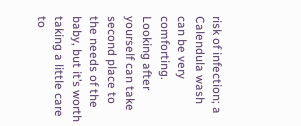risk of infection; a Calendula wash can be very comforting. Looking after yourself can take second place to the needs of the baby, but it’s worth taking a little care to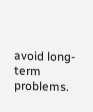avoid long-term problems.